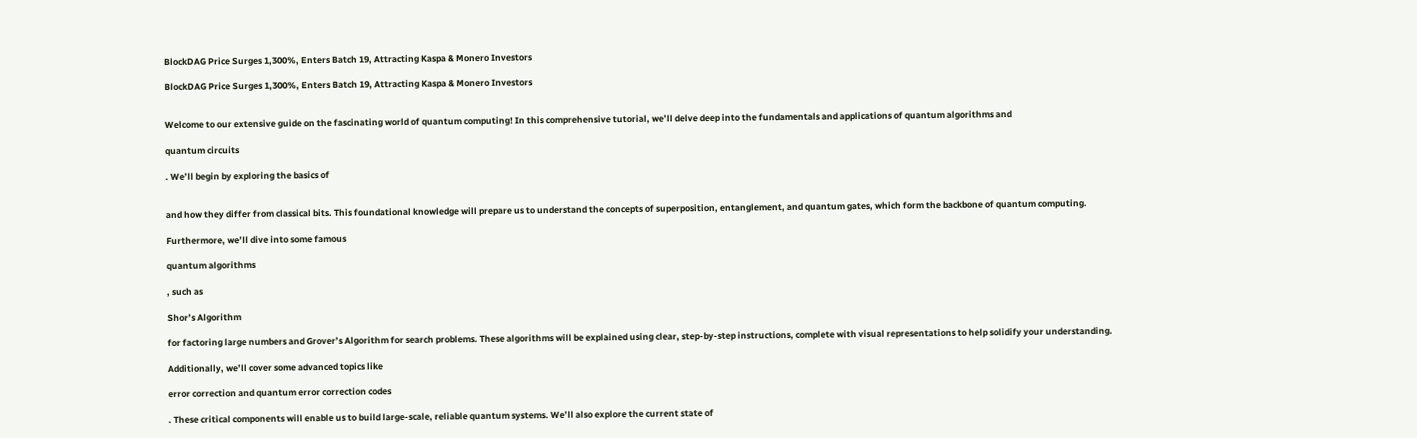BlockDAG Price Surges 1,300%, Enters Batch 19, Attracting Kaspa & Monero Investors

BlockDAG Price Surges 1,300%, Enters Batch 19, Attracting Kaspa & Monero Investors


Welcome to our extensive guide on the fascinating world of quantum computing! In this comprehensive tutorial, we’ll delve deep into the fundamentals and applications of quantum algorithms and

quantum circuits

. We’ll begin by exploring the basics of


and how they differ from classical bits. This foundational knowledge will prepare us to understand the concepts of superposition, entanglement, and quantum gates, which form the backbone of quantum computing.

Furthermore, we’ll dive into some famous

quantum algorithms

, such as

Shor’s Algorithm

for factoring large numbers and Grover’s Algorithm for search problems. These algorithms will be explained using clear, step-by-step instructions, complete with visual representations to help solidify your understanding.

Additionally, we’ll cover some advanced topics like

error correction and quantum error correction codes

. These critical components will enable us to build large-scale, reliable quantum systems. We’ll also explore the current state of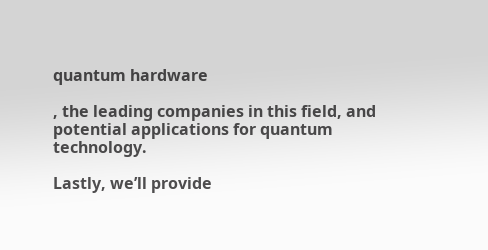quantum hardware

, the leading companies in this field, and potential applications for quantum technology.

Lastly, we’ll provide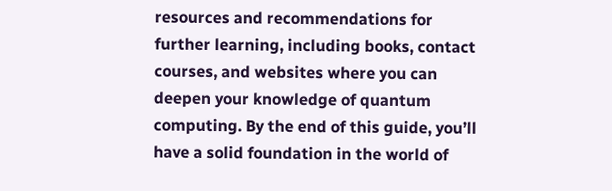resources and recommendations for further learning, including books, contact courses, and websites where you can deepen your knowledge of quantum computing. By the end of this guide, you’ll have a solid foundation in the world of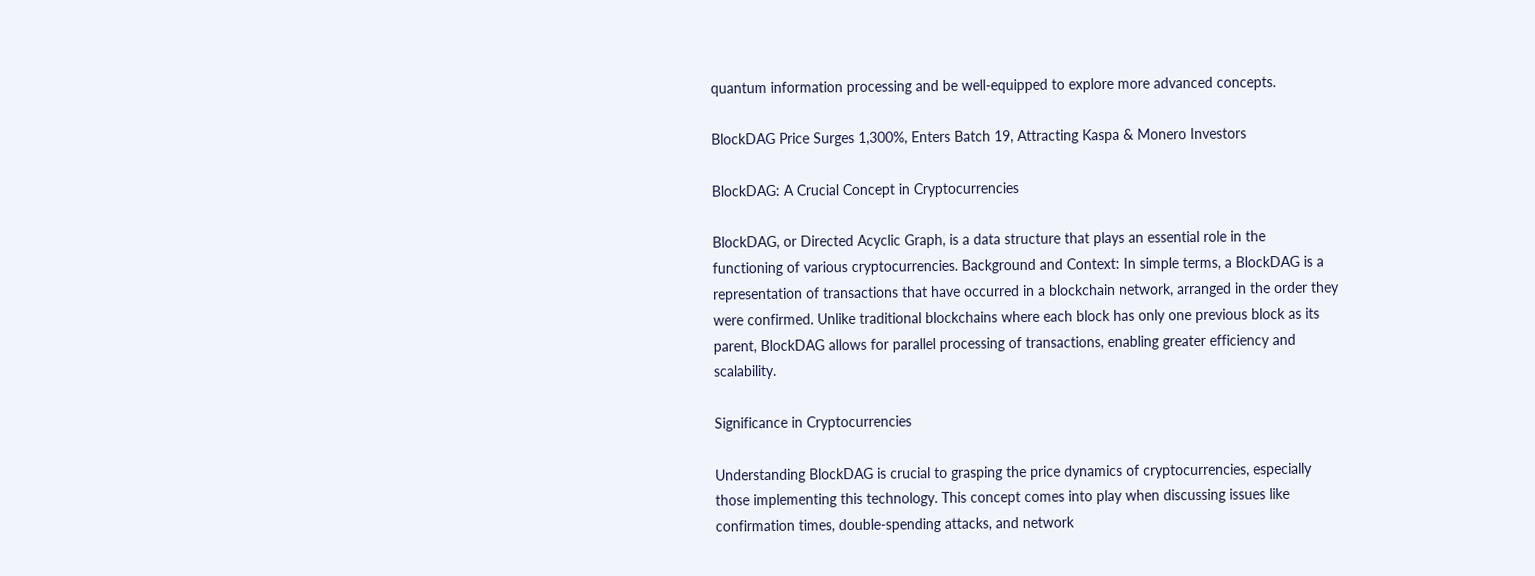quantum information processing and be well-equipped to explore more advanced concepts.

BlockDAG Price Surges 1,300%, Enters Batch 19, Attracting Kaspa & Monero Investors

BlockDAG: A Crucial Concept in Cryptocurrencies

BlockDAG, or Directed Acyclic Graph, is a data structure that plays an essential role in the functioning of various cryptocurrencies. Background and Context: In simple terms, a BlockDAG is a representation of transactions that have occurred in a blockchain network, arranged in the order they were confirmed. Unlike traditional blockchains where each block has only one previous block as its parent, BlockDAG allows for parallel processing of transactions, enabling greater efficiency and scalability.

Significance in Cryptocurrencies

Understanding BlockDAG is crucial to grasping the price dynamics of cryptocurrencies, especially those implementing this technology. This concept comes into play when discussing issues like confirmation times, double-spending attacks, and network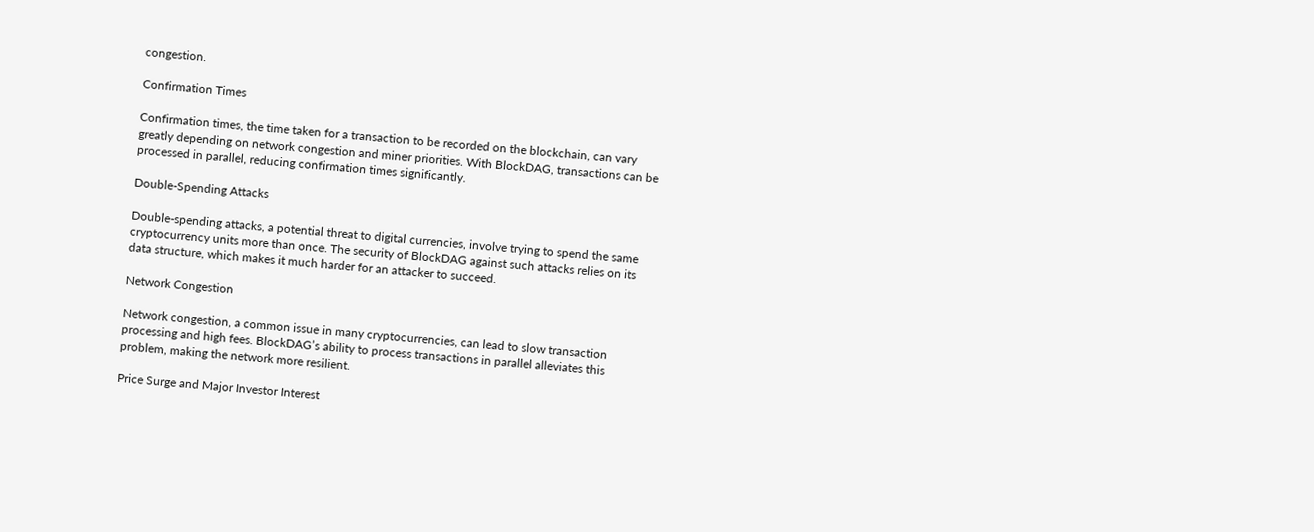congestion.

Confirmation Times

Confirmation times, the time taken for a transaction to be recorded on the blockchain, can vary greatly depending on network congestion and miner priorities. With BlockDAG, transactions can be processed in parallel, reducing confirmation times significantly.

Double-Spending Attacks

Double-spending attacks, a potential threat to digital currencies, involve trying to spend the same cryptocurrency units more than once. The security of BlockDAG against such attacks relies on its data structure, which makes it much harder for an attacker to succeed.

Network Congestion

Network congestion, a common issue in many cryptocurrencies, can lead to slow transaction processing and high fees. BlockDAG’s ability to process transactions in parallel alleviates this problem, making the network more resilient.

Price Surge and Major Investor Interest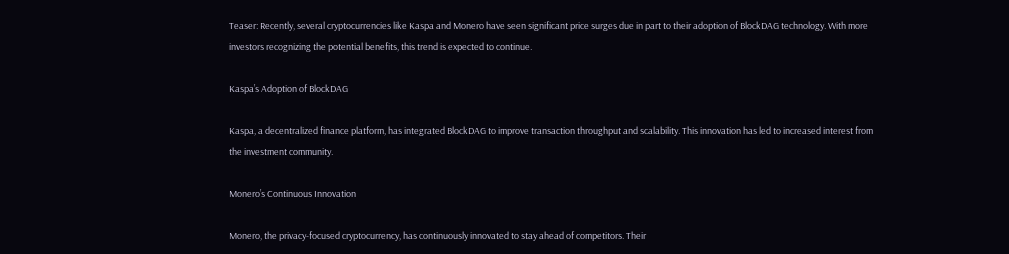Teaser: Recently, several cryptocurrencies like Kaspa and Monero have seen significant price surges due in part to their adoption of BlockDAG technology. With more investors recognizing the potential benefits, this trend is expected to continue.

Kaspa’s Adoption of BlockDAG

Kaspa, a decentralized finance platform, has integrated BlockDAG to improve transaction throughput and scalability. This innovation has led to increased interest from the investment community.

Monero’s Continuous Innovation

Monero, the privacy-focused cryptocurrency, has continuously innovated to stay ahead of competitors. Their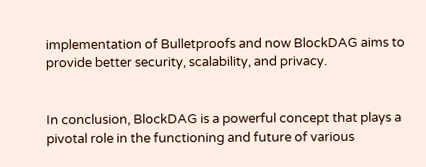implementation of Bulletproofs and now BlockDAG aims to provide better security, scalability, and privacy.


In conclusion, BlockDAG is a powerful concept that plays a pivotal role in the functioning and future of various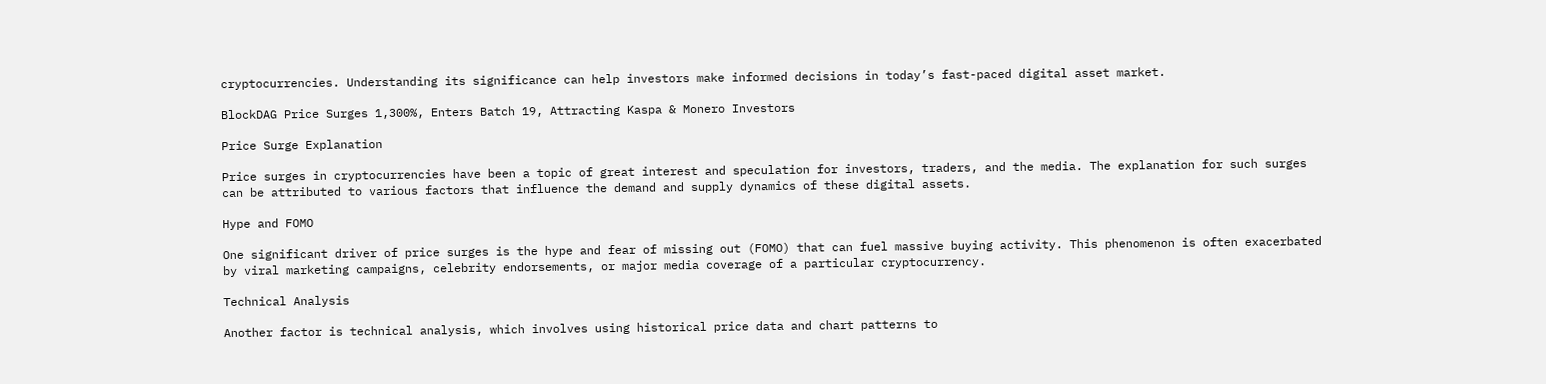cryptocurrencies. Understanding its significance can help investors make informed decisions in today’s fast-paced digital asset market.

BlockDAG Price Surges 1,300%, Enters Batch 19, Attracting Kaspa & Monero Investors

Price Surge Explanation

Price surges in cryptocurrencies have been a topic of great interest and speculation for investors, traders, and the media. The explanation for such surges can be attributed to various factors that influence the demand and supply dynamics of these digital assets.

Hype and FOMO

One significant driver of price surges is the hype and fear of missing out (FOMO) that can fuel massive buying activity. This phenomenon is often exacerbated by viral marketing campaigns, celebrity endorsements, or major media coverage of a particular cryptocurrency.

Technical Analysis

Another factor is technical analysis, which involves using historical price data and chart patterns to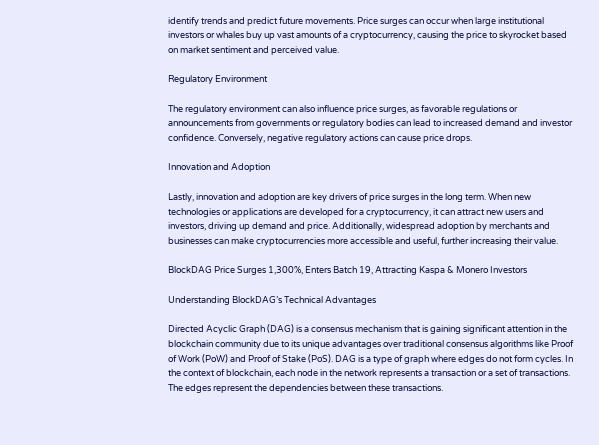identify trends and predict future movements. Price surges can occur when large institutional investors or whales buy up vast amounts of a cryptocurrency, causing the price to skyrocket based on market sentiment and perceived value.

Regulatory Environment

The regulatory environment can also influence price surges, as favorable regulations or announcements from governments or regulatory bodies can lead to increased demand and investor confidence. Conversely, negative regulatory actions can cause price drops.

Innovation and Adoption

Lastly, innovation and adoption are key drivers of price surges in the long term. When new technologies or applications are developed for a cryptocurrency, it can attract new users and investors, driving up demand and price. Additionally, widespread adoption by merchants and businesses can make cryptocurrencies more accessible and useful, further increasing their value.

BlockDAG Price Surges 1,300%, Enters Batch 19, Attracting Kaspa & Monero Investors

Understanding BlockDAG’s Technical Advantages

Directed Acyclic Graph (DAG) is a consensus mechanism that is gaining significant attention in the blockchain community due to its unique advantages over traditional consensus algorithms like Proof of Work (PoW) and Proof of Stake (PoS). DAG is a type of graph where edges do not form cycles. In the context of blockchain, each node in the network represents a transaction or a set of transactions. The edges represent the dependencies between these transactions.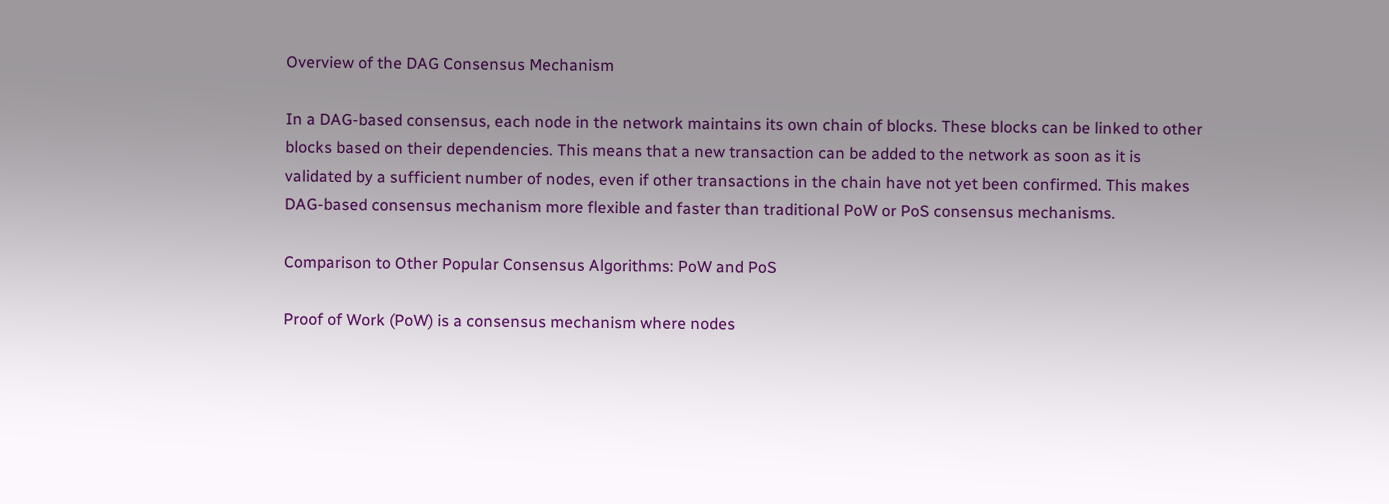Overview of the DAG Consensus Mechanism

In a DAG-based consensus, each node in the network maintains its own chain of blocks. These blocks can be linked to other blocks based on their dependencies. This means that a new transaction can be added to the network as soon as it is validated by a sufficient number of nodes, even if other transactions in the chain have not yet been confirmed. This makes DAG-based consensus mechanism more flexible and faster than traditional PoW or PoS consensus mechanisms.

Comparison to Other Popular Consensus Algorithms: PoW and PoS

Proof of Work (PoW) is a consensus mechanism where nodes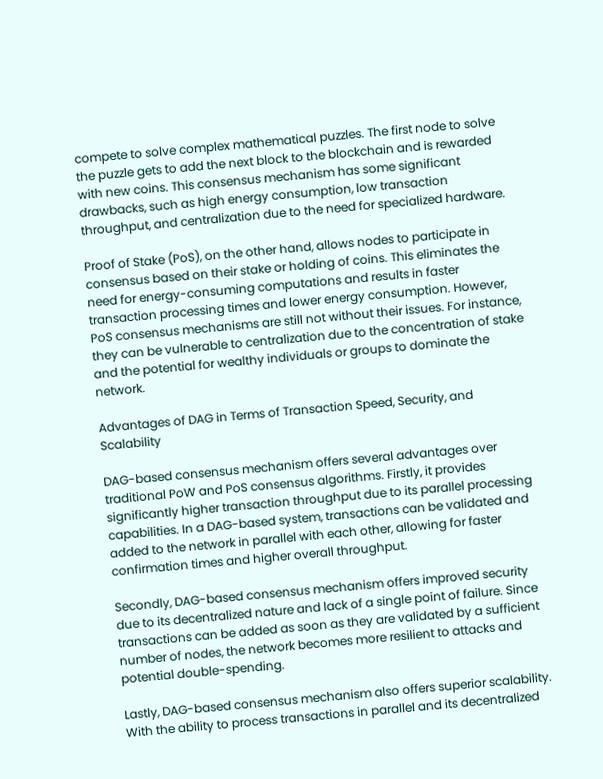compete to solve complex mathematical puzzles. The first node to solve the puzzle gets to add the next block to the blockchain and is rewarded with new coins. This consensus mechanism has some significant drawbacks, such as high energy consumption, low transaction throughput, and centralization due to the need for specialized hardware.

Proof of Stake (PoS), on the other hand, allows nodes to participate in consensus based on their stake or holding of coins. This eliminates the need for energy-consuming computations and results in faster transaction processing times and lower energy consumption. However, PoS consensus mechanisms are still not without their issues. For instance, they can be vulnerable to centralization due to the concentration of stake and the potential for wealthy individuals or groups to dominate the network.

Advantages of DAG in Terms of Transaction Speed, Security, and Scalability

DAG-based consensus mechanism offers several advantages over traditional PoW and PoS consensus algorithms. Firstly, it provides significantly higher transaction throughput due to its parallel processing capabilities. In a DAG-based system, transactions can be validated and added to the network in parallel with each other, allowing for faster confirmation times and higher overall throughput.

Secondly, DAG-based consensus mechanism offers improved security due to its decentralized nature and lack of a single point of failure. Since transactions can be added as soon as they are validated by a sufficient number of nodes, the network becomes more resilient to attacks and potential double-spending.

Lastly, DAG-based consensus mechanism also offers superior scalability. With the ability to process transactions in parallel and its decentralized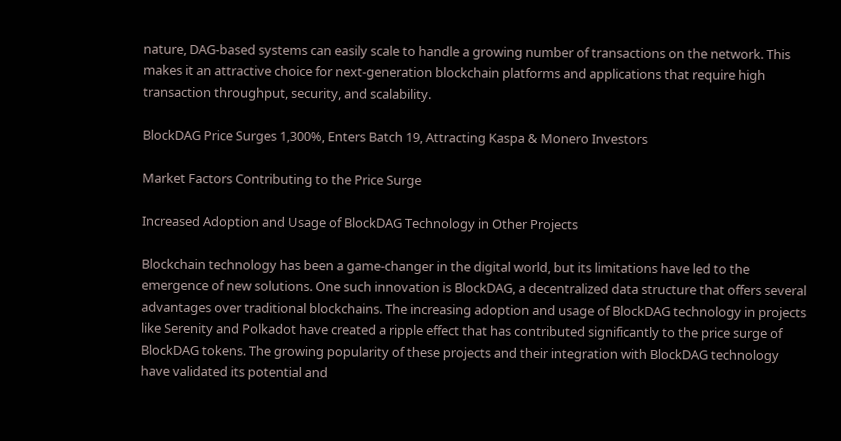nature, DAG-based systems can easily scale to handle a growing number of transactions on the network. This makes it an attractive choice for next-generation blockchain platforms and applications that require high transaction throughput, security, and scalability.

BlockDAG Price Surges 1,300%, Enters Batch 19, Attracting Kaspa & Monero Investors

Market Factors Contributing to the Price Surge

Increased Adoption and Usage of BlockDAG Technology in Other Projects

Blockchain technology has been a game-changer in the digital world, but its limitations have led to the emergence of new solutions. One such innovation is BlockDAG, a decentralized data structure that offers several advantages over traditional blockchains. The increasing adoption and usage of BlockDAG technology in projects like Serenity and Polkadot have created a ripple effect that has contributed significantly to the price surge of BlockDAG tokens. The growing popularity of these projects and their integration with BlockDAG technology have validated its potential and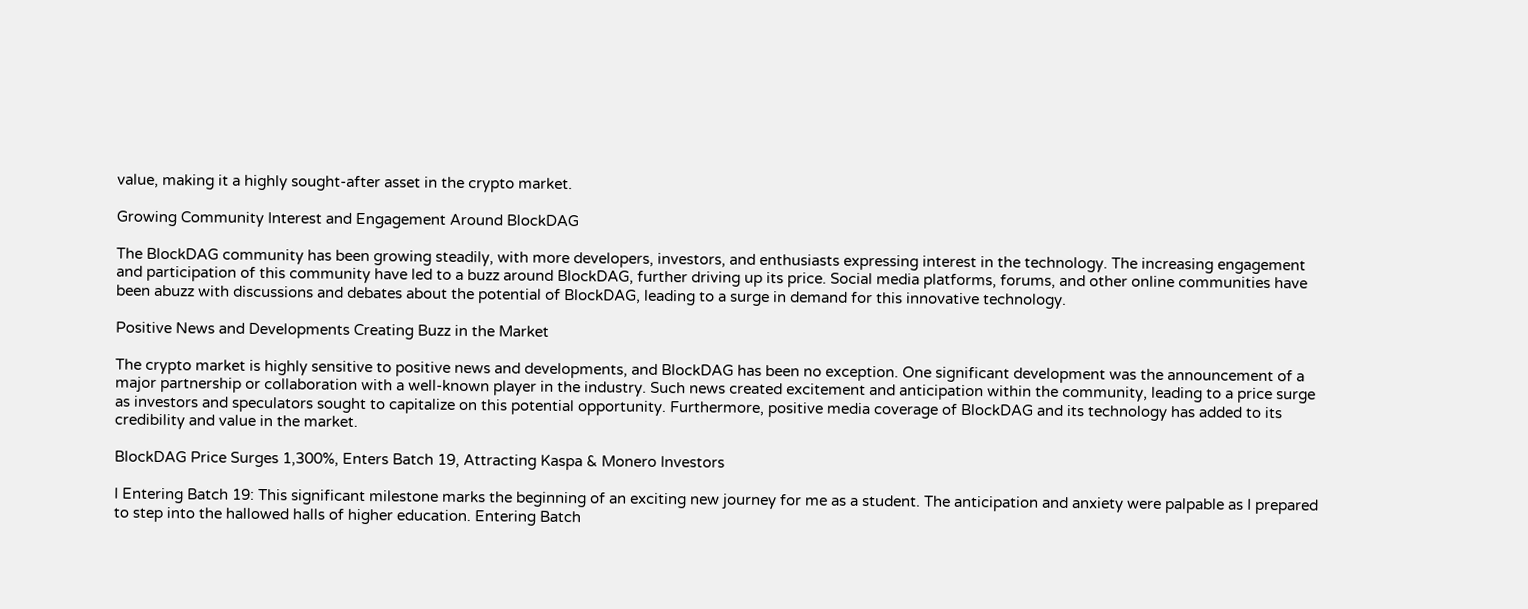value, making it a highly sought-after asset in the crypto market.

Growing Community Interest and Engagement Around BlockDAG

The BlockDAG community has been growing steadily, with more developers, investors, and enthusiasts expressing interest in the technology. The increasing engagement and participation of this community have led to a buzz around BlockDAG, further driving up its price. Social media platforms, forums, and other online communities have been abuzz with discussions and debates about the potential of BlockDAG, leading to a surge in demand for this innovative technology.

Positive News and Developments Creating Buzz in the Market

The crypto market is highly sensitive to positive news and developments, and BlockDAG has been no exception. One significant development was the announcement of a major partnership or collaboration with a well-known player in the industry. Such news created excitement and anticipation within the community, leading to a price surge as investors and speculators sought to capitalize on this potential opportunity. Furthermore, positive media coverage of BlockDAG and its technology has added to its credibility and value in the market.

BlockDAG Price Surges 1,300%, Enters Batch 19, Attracting Kaspa & Monero Investors

I Entering Batch 19: This significant milestone marks the beginning of an exciting new journey for me as a student. The anticipation and anxiety were palpable as I prepared to step into the hallowed halls of higher education. Entering Batch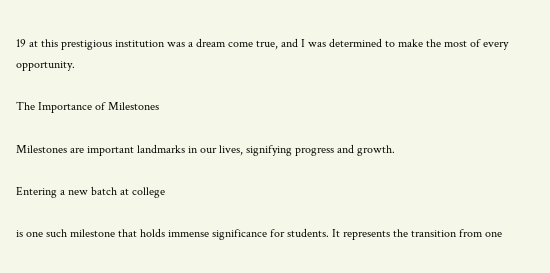19 at this prestigious institution was a dream come true, and I was determined to make the most of every opportunity.

The Importance of Milestones

Milestones are important landmarks in our lives, signifying progress and growth.

Entering a new batch at college

is one such milestone that holds immense significance for students. It represents the transition from one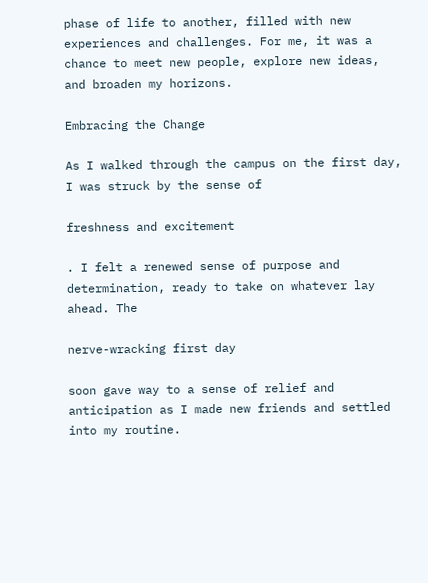phase of life to another, filled with new experiences and challenges. For me, it was a chance to meet new people, explore new ideas, and broaden my horizons.

Embracing the Change

As I walked through the campus on the first day, I was struck by the sense of

freshness and excitement

. I felt a renewed sense of purpose and determination, ready to take on whatever lay ahead. The

nerve-wracking first day

soon gave way to a sense of relief and anticipation as I made new friends and settled into my routine.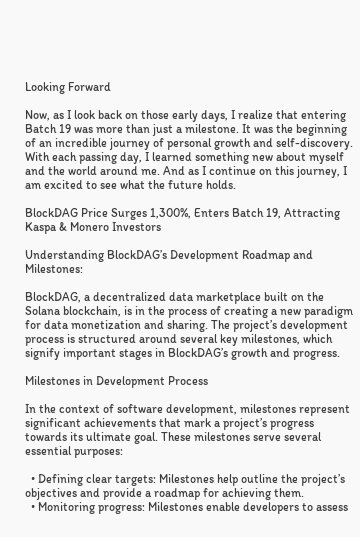Looking Forward

Now, as I look back on those early days, I realize that entering Batch 19 was more than just a milestone. It was the beginning of an incredible journey of personal growth and self-discovery. With each passing day, I learned something new about myself and the world around me. And as I continue on this journey, I am excited to see what the future holds.

BlockDAG Price Surges 1,300%, Enters Batch 19, Attracting Kaspa & Monero Investors

Understanding BlockDAG’s Development Roadmap and Milestones:

BlockDAG, a decentralized data marketplace built on the Solana blockchain, is in the process of creating a new paradigm for data monetization and sharing. The project’s development process is structured around several key milestones, which signify important stages in BlockDAG’s growth and progress.

Milestones in Development Process

In the context of software development, milestones represent significant achievements that mark a project’s progress towards its ultimate goal. These milestones serve several essential purposes:

  • Defining clear targets: Milestones help outline the project’s objectives and provide a roadmap for achieving them.
  • Monitoring progress: Milestones enable developers to assess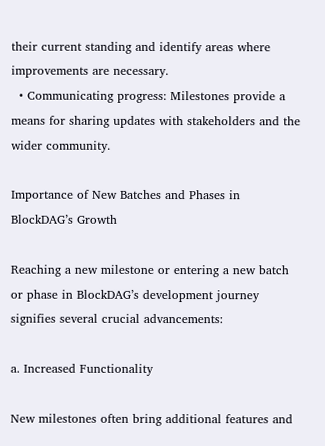their current standing and identify areas where improvements are necessary.
  • Communicating progress: Milestones provide a means for sharing updates with stakeholders and the wider community.

Importance of New Batches and Phases in BlockDAG’s Growth

Reaching a new milestone or entering a new batch or phase in BlockDAG’s development journey signifies several crucial advancements:

a. Increased Functionality

New milestones often bring additional features and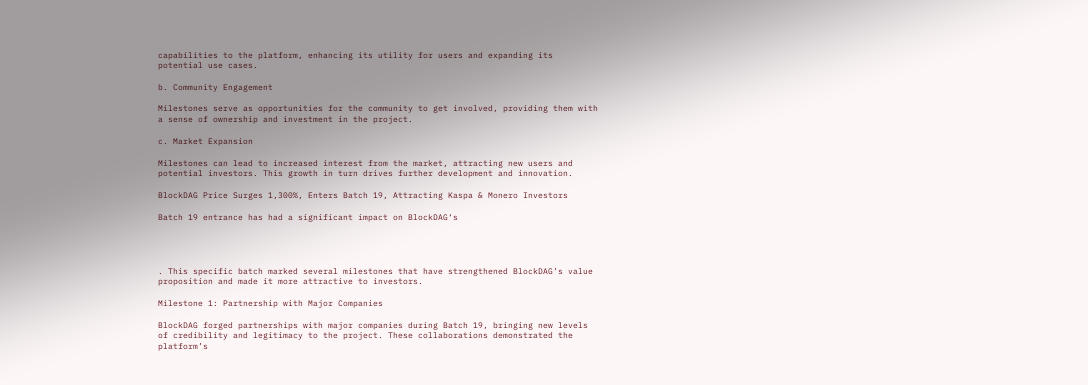capabilities to the platform, enhancing its utility for users and expanding its potential use cases.

b. Community Engagement

Milestones serve as opportunities for the community to get involved, providing them with a sense of ownership and investment in the project.

c. Market Expansion

Milestones can lead to increased interest from the market, attracting new users and potential investors. This growth in turn drives further development and innovation.

BlockDAG Price Surges 1,300%, Enters Batch 19, Attracting Kaspa & Monero Investors

Batch 19 entrance has had a significant impact on BlockDAG‘s




. This specific batch marked several milestones that have strengthened BlockDAG’s value proposition and made it more attractive to investors.

Milestone 1: Partnership with Major Companies

BlockDAG forged partnerships with major companies during Batch 19, bringing new levels of credibility and legitimacy to the project. These collaborations demonstrated the platform’s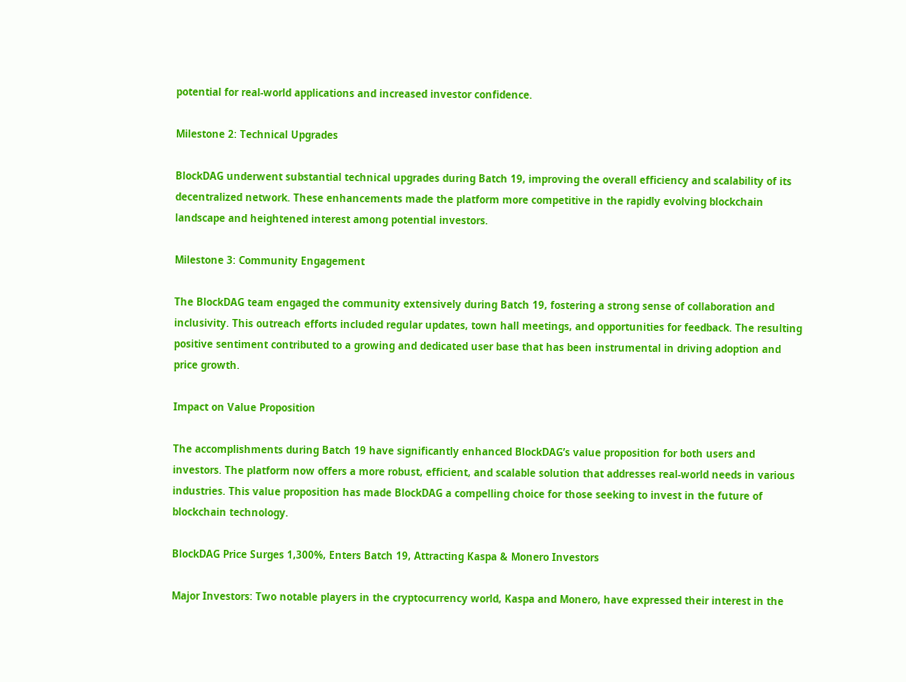potential for real-world applications and increased investor confidence.

Milestone 2: Technical Upgrades

BlockDAG underwent substantial technical upgrades during Batch 19, improving the overall efficiency and scalability of its decentralized network. These enhancements made the platform more competitive in the rapidly evolving blockchain landscape and heightened interest among potential investors.

Milestone 3: Community Engagement

The BlockDAG team engaged the community extensively during Batch 19, fostering a strong sense of collaboration and inclusivity. This outreach efforts included regular updates, town hall meetings, and opportunities for feedback. The resulting positive sentiment contributed to a growing and dedicated user base that has been instrumental in driving adoption and price growth.

Impact on Value Proposition

The accomplishments during Batch 19 have significantly enhanced BlockDAG’s value proposition for both users and investors. The platform now offers a more robust, efficient, and scalable solution that addresses real-world needs in various industries. This value proposition has made BlockDAG a compelling choice for those seeking to invest in the future of blockchain technology.

BlockDAG Price Surges 1,300%, Enters Batch 19, Attracting Kaspa & Monero Investors

Major Investors: Two notable players in the cryptocurrency world, Kaspa and Monero, have expressed their interest in the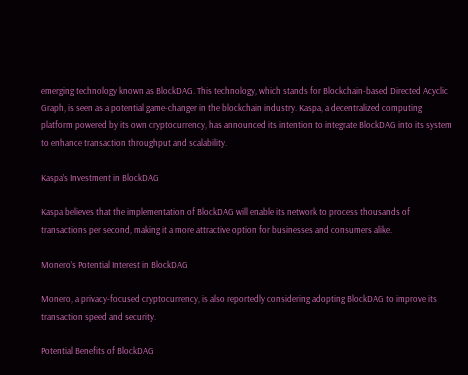emerging technology known as BlockDAG. This technology, which stands for Blockchain-based Directed Acyclic Graph, is seen as a potential game-changer in the blockchain industry. Kaspa, a decentralized computing platform powered by its own cryptocurrency, has announced its intention to integrate BlockDAG into its system to enhance transaction throughput and scalability.

Kaspa’s Investment in BlockDAG

Kaspa believes that the implementation of BlockDAG will enable its network to process thousands of transactions per second, making it a more attractive option for businesses and consumers alike.

Monero’s Potential Interest in BlockDAG

Monero, a privacy-focused cryptocurrency, is also reportedly considering adopting BlockDAG to improve its transaction speed and security.

Potential Benefits of BlockDAG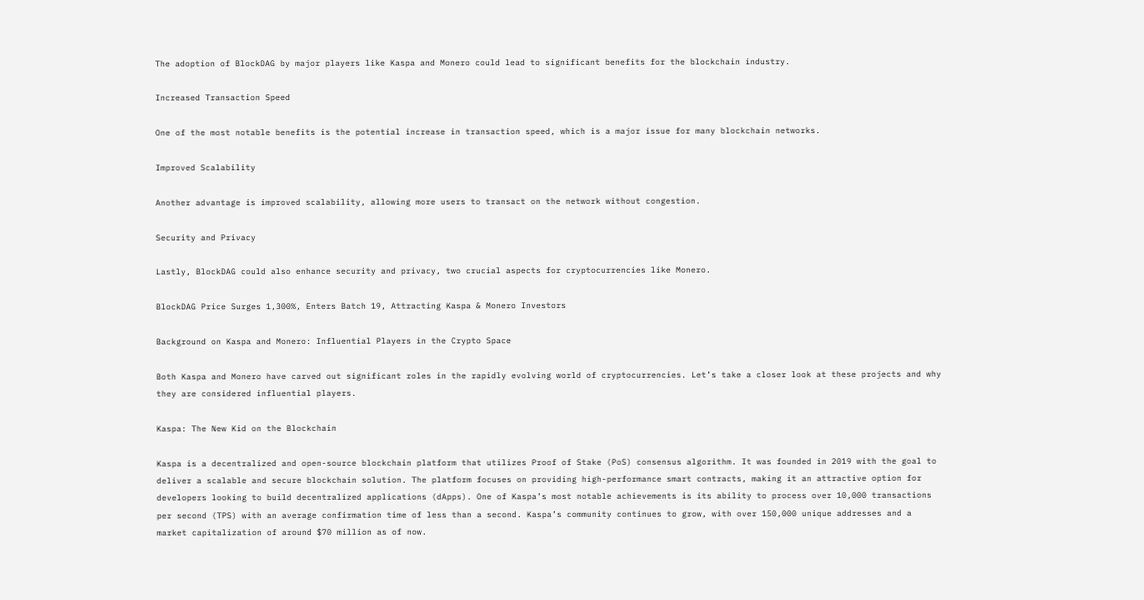The adoption of BlockDAG by major players like Kaspa and Monero could lead to significant benefits for the blockchain industry.

Increased Transaction Speed

One of the most notable benefits is the potential increase in transaction speed, which is a major issue for many blockchain networks.

Improved Scalability

Another advantage is improved scalability, allowing more users to transact on the network without congestion.

Security and Privacy

Lastly, BlockDAG could also enhance security and privacy, two crucial aspects for cryptocurrencies like Monero.

BlockDAG Price Surges 1,300%, Enters Batch 19, Attracting Kaspa & Monero Investors

Background on Kaspa and Monero: Influential Players in the Crypto Space

Both Kaspa and Monero have carved out significant roles in the rapidly evolving world of cryptocurrencies. Let’s take a closer look at these projects and why they are considered influential players.

Kaspa: The New Kid on the Blockchain

Kaspa is a decentralized and open-source blockchain platform that utilizes Proof of Stake (PoS) consensus algorithm. It was founded in 2019 with the goal to deliver a scalable and secure blockchain solution. The platform focuses on providing high-performance smart contracts, making it an attractive option for developers looking to build decentralized applications (dApps). One of Kaspa’s most notable achievements is its ability to process over 10,000 transactions per second (TPS) with an average confirmation time of less than a second. Kaspa’s community continues to grow, with over 150,000 unique addresses and a market capitalization of around $70 million as of now.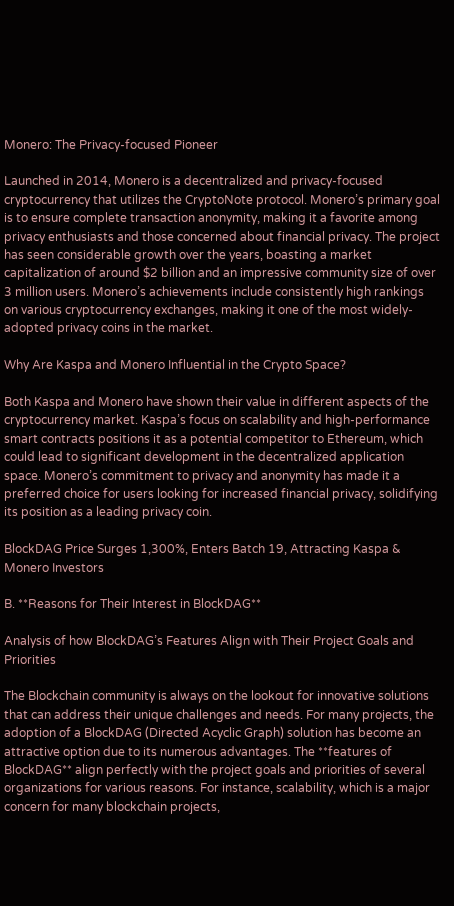Monero: The Privacy-focused Pioneer

Launched in 2014, Monero is a decentralized and privacy-focused cryptocurrency that utilizes the CryptoNote protocol. Monero’s primary goal is to ensure complete transaction anonymity, making it a favorite among privacy enthusiasts and those concerned about financial privacy. The project has seen considerable growth over the years, boasting a market capitalization of around $2 billion and an impressive community size of over 3 million users. Monero’s achievements include consistently high rankings on various cryptocurrency exchanges, making it one of the most widely-adopted privacy coins in the market.

Why Are Kaspa and Monero Influential in the Crypto Space?

Both Kaspa and Monero have shown their value in different aspects of the cryptocurrency market. Kaspa’s focus on scalability and high-performance smart contracts positions it as a potential competitor to Ethereum, which could lead to significant development in the decentralized application space. Monero’s commitment to privacy and anonymity has made it a preferred choice for users looking for increased financial privacy, solidifying its position as a leading privacy coin.

BlockDAG Price Surges 1,300%, Enters Batch 19, Attracting Kaspa & Monero Investors

B. **Reasons for Their Interest in BlockDAG**

Analysis of how BlockDAG’s Features Align with Their Project Goals and Priorities

The Blockchain community is always on the lookout for innovative solutions that can address their unique challenges and needs. For many projects, the adoption of a BlockDAG (Directed Acyclic Graph) solution has become an attractive option due to its numerous advantages. The **features of BlockDAG** align perfectly with the project goals and priorities of several organizations for various reasons. For instance, scalability, which is a major concern for many blockchain projects,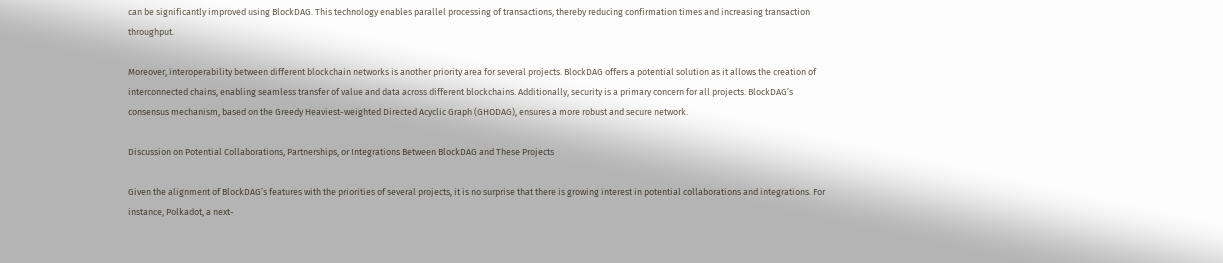can be significantly improved using BlockDAG. This technology enables parallel processing of transactions, thereby reducing confirmation times and increasing transaction throughput.

Moreover, interoperability between different blockchain networks is another priority area for several projects. BlockDAG offers a potential solution as it allows the creation of interconnected chains, enabling seamless transfer of value and data across different blockchains. Additionally, security is a primary concern for all projects. BlockDAG’s consensus mechanism, based on the Greedy Heaviest-weighted Directed Acyclic Graph (GHODAG), ensures a more robust and secure network.

Discussion on Potential Collaborations, Partnerships, or Integrations Between BlockDAG and These Projects

Given the alignment of BlockDAG’s features with the priorities of several projects, it is no surprise that there is growing interest in potential collaborations and integrations. For instance, Polkadot, a next-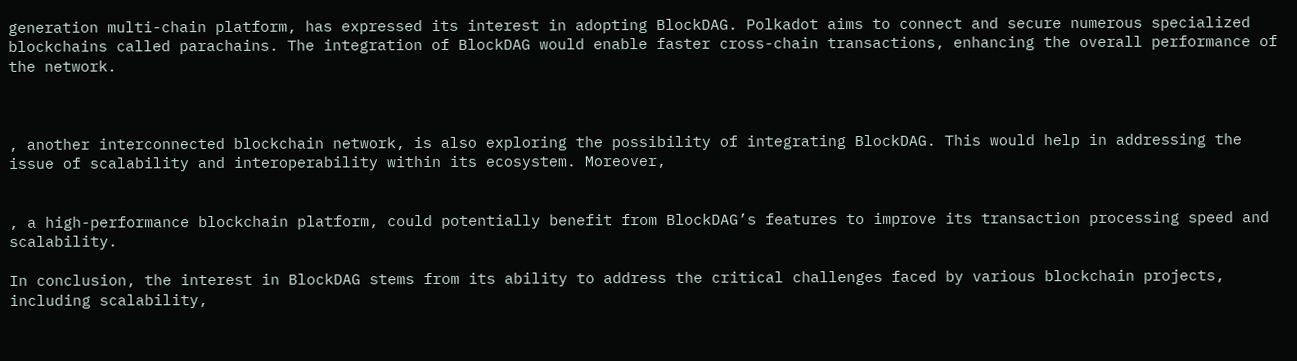generation multi-chain platform, has expressed its interest in adopting BlockDAG. Polkadot aims to connect and secure numerous specialized blockchains called parachains. The integration of BlockDAG would enable faster cross-chain transactions, enhancing the overall performance of the network.



, another interconnected blockchain network, is also exploring the possibility of integrating BlockDAG. This would help in addressing the issue of scalability and interoperability within its ecosystem. Moreover,


, a high-performance blockchain platform, could potentially benefit from BlockDAG’s features to improve its transaction processing speed and scalability.

In conclusion, the interest in BlockDAG stems from its ability to address the critical challenges faced by various blockchain projects, including scalability,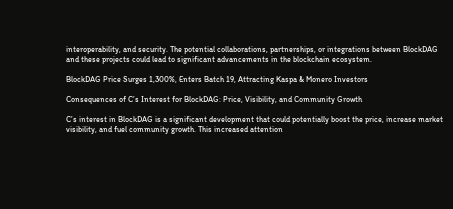interoperability, and security. The potential collaborations, partnerships, or integrations between BlockDAG and these projects could lead to significant advancements in the blockchain ecosystem.

BlockDAG Price Surges 1,300%, Enters Batch 19, Attracting Kaspa & Monero Investors

Consequences of C’s Interest for BlockDAG: Price, Visibility, and Community Growth

C’s interest in BlockDAG is a significant development that could potentially boost the price, increase market visibility, and fuel community growth. This increased attention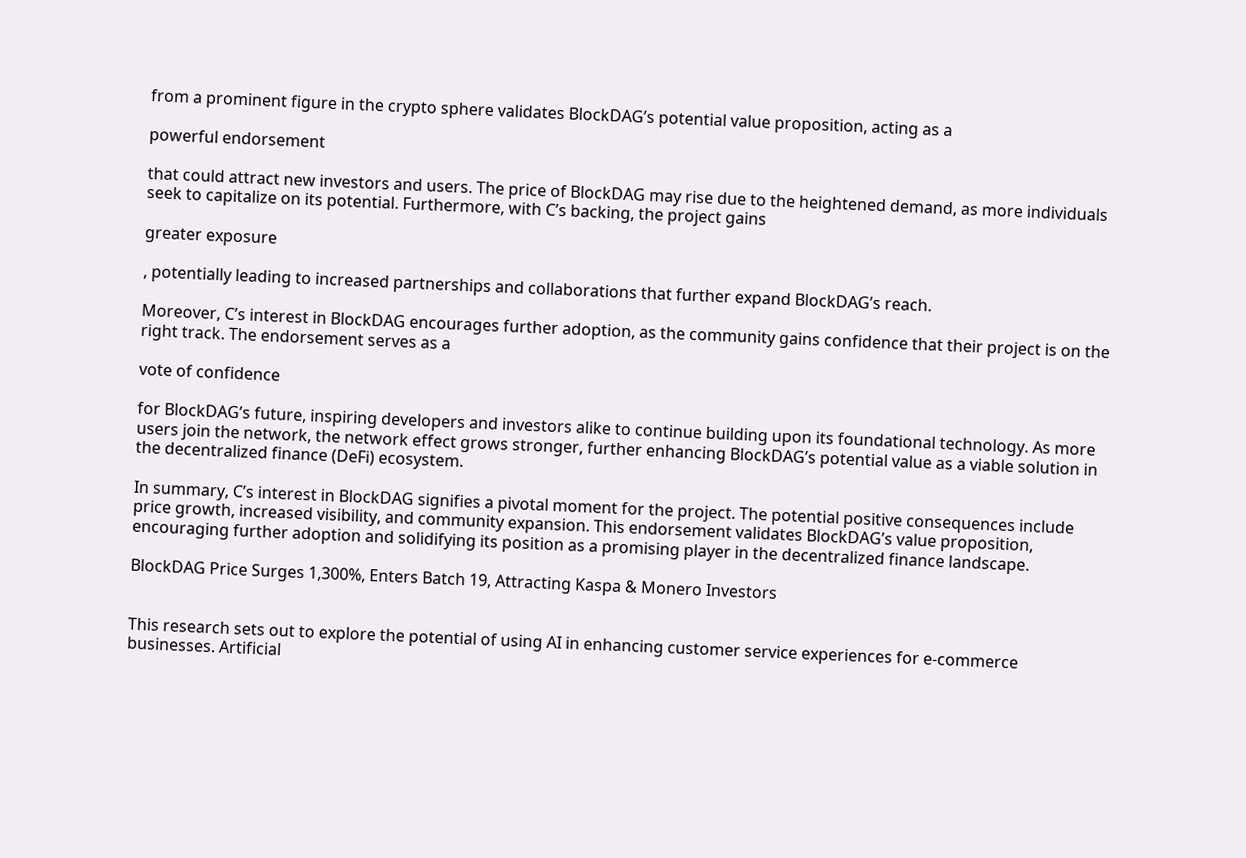from a prominent figure in the crypto sphere validates BlockDAG’s potential value proposition, acting as a

powerful endorsement

that could attract new investors and users. The price of BlockDAG may rise due to the heightened demand, as more individuals seek to capitalize on its potential. Furthermore, with C’s backing, the project gains

greater exposure

, potentially leading to increased partnerships and collaborations that further expand BlockDAG’s reach.

Moreover, C’s interest in BlockDAG encourages further adoption, as the community gains confidence that their project is on the right track. The endorsement serves as a

vote of confidence

for BlockDAG’s future, inspiring developers and investors alike to continue building upon its foundational technology. As more users join the network, the network effect grows stronger, further enhancing BlockDAG’s potential value as a viable solution in the decentralized finance (DeFi) ecosystem.

In summary, C’s interest in BlockDAG signifies a pivotal moment for the project. The potential positive consequences include price growth, increased visibility, and community expansion. This endorsement validates BlockDAG’s value proposition, encouraging further adoption and solidifying its position as a promising player in the decentralized finance landscape.

BlockDAG Price Surges 1,300%, Enters Batch 19, Attracting Kaspa & Monero Investors


This research sets out to explore the potential of using AI in enhancing customer service experiences for e-commerce businesses. Artificial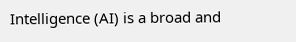Intelligence (AI) is a broad and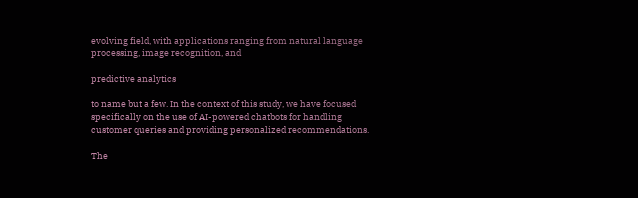evolving field, with applications ranging from natural language processing, image recognition, and

predictive analytics

to name but a few. In the context of this study, we have focused specifically on the use of AI-powered chatbots for handling customer queries and providing personalized recommendations.

The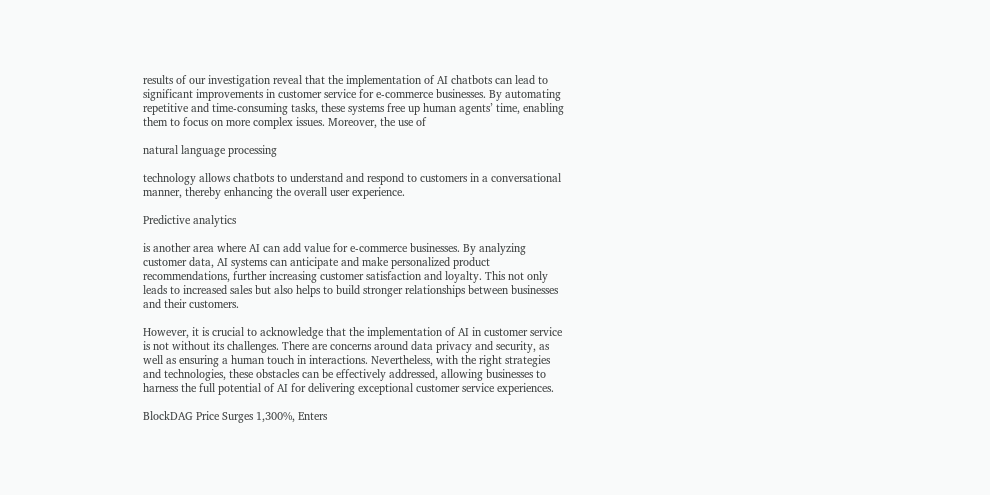results of our investigation reveal that the implementation of AI chatbots can lead to significant improvements in customer service for e-commerce businesses. By automating repetitive and time-consuming tasks, these systems free up human agents’ time, enabling them to focus on more complex issues. Moreover, the use of

natural language processing

technology allows chatbots to understand and respond to customers in a conversational manner, thereby enhancing the overall user experience.

Predictive analytics

is another area where AI can add value for e-commerce businesses. By analyzing customer data, AI systems can anticipate and make personalized product recommendations, further increasing customer satisfaction and loyalty. This not only leads to increased sales but also helps to build stronger relationships between businesses and their customers.

However, it is crucial to acknowledge that the implementation of AI in customer service is not without its challenges. There are concerns around data privacy and security, as well as ensuring a human touch in interactions. Nevertheless, with the right strategies and technologies, these obstacles can be effectively addressed, allowing businesses to harness the full potential of AI for delivering exceptional customer service experiences.

BlockDAG Price Surges 1,300%, Enters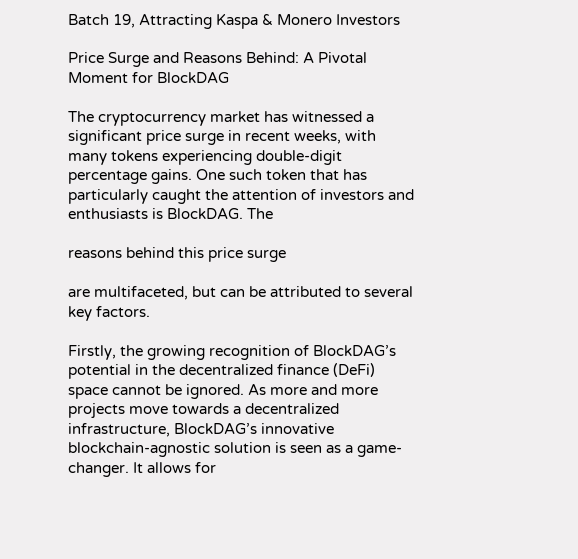Batch 19, Attracting Kaspa & Monero Investors

Price Surge and Reasons Behind: A Pivotal Moment for BlockDAG

The cryptocurrency market has witnessed a significant price surge in recent weeks, with many tokens experiencing double-digit percentage gains. One such token that has particularly caught the attention of investors and enthusiasts is BlockDAG. The

reasons behind this price surge

are multifaceted, but can be attributed to several key factors.

Firstly, the growing recognition of BlockDAG’s potential in the decentralized finance (DeFi) space cannot be ignored. As more and more projects move towards a decentralized infrastructure, BlockDAG’s innovative blockchain-agnostic solution is seen as a game-changer. It allows for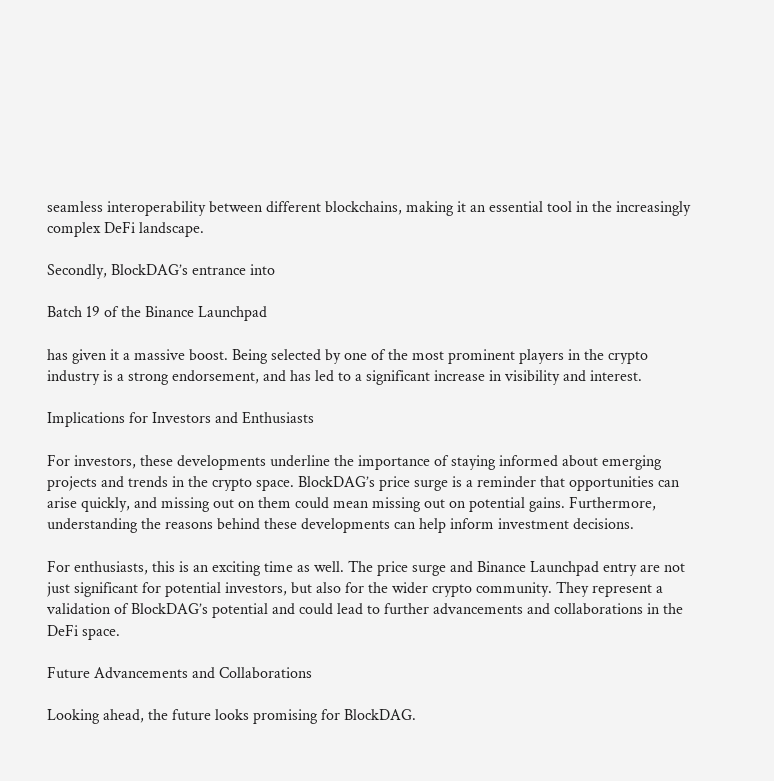seamless interoperability between different blockchains, making it an essential tool in the increasingly complex DeFi landscape.

Secondly, BlockDAG’s entrance into

Batch 19 of the Binance Launchpad

has given it a massive boost. Being selected by one of the most prominent players in the crypto industry is a strong endorsement, and has led to a significant increase in visibility and interest.

Implications for Investors and Enthusiasts

For investors, these developments underline the importance of staying informed about emerging projects and trends in the crypto space. BlockDAG’s price surge is a reminder that opportunities can arise quickly, and missing out on them could mean missing out on potential gains. Furthermore, understanding the reasons behind these developments can help inform investment decisions.

For enthusiasts, this is an exciting time as well. The price surge and Binance Launchpad entry are not just significant for potential investors, but also for the wider crypto community. They represent a validation of BlockDAG’s potential and could lead to further advancements and collaborations in the DeFi space.

Future Advancements and Collaborations

Looking ahead, the future looks promising for BlockDAG.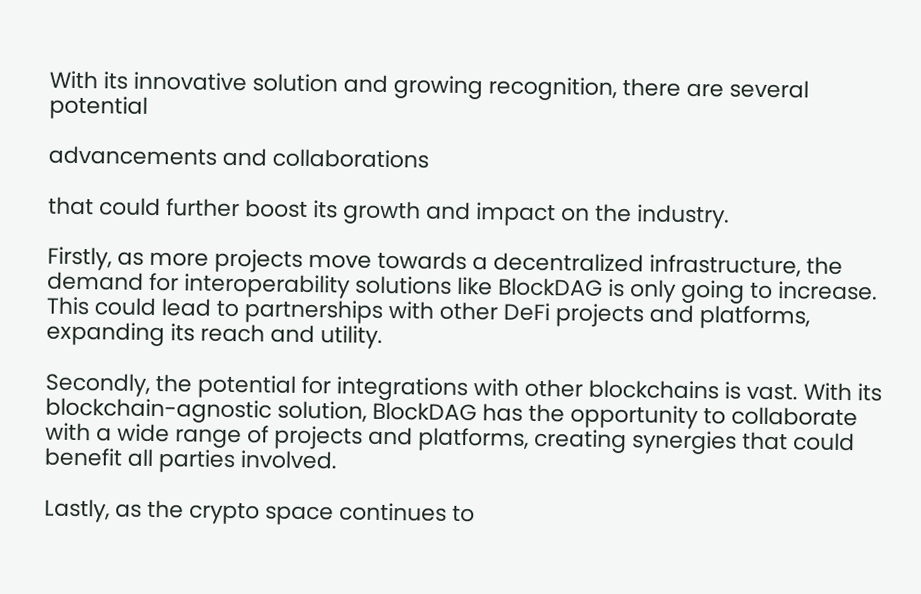With its innovative solution and growing recognition, there are several potential

advancements and collaborations

that could further boost its growth and impact on the industry.

Firstly, as more projects move towards a decentralized infrastructure, the demand for interoperability solutions like BlockDAG is only going to increase. This could lead to partnerships with other DeFi projects and platforms, expanding its reach and utility.

Secondly, the potential for integrations with other blockchains is vast. With its blockchain-agnostic solution, BlockDAG has the opportunity to collaborate with a wide range of projects and platforms, creating synergies that could benefit all parties involved.

Lastly, as the crypto space continues to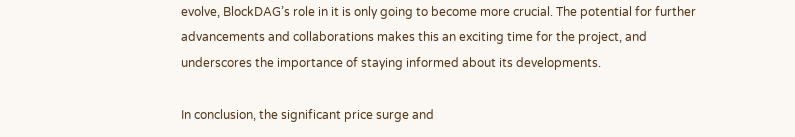evolve, BlockDAG’s role in it is only going to become more crucial. The potential for further advancements and collaborations makes this an exciting time for the project, and underscores the importance of staying informed about its developments.

In conclusion, the significant price surge and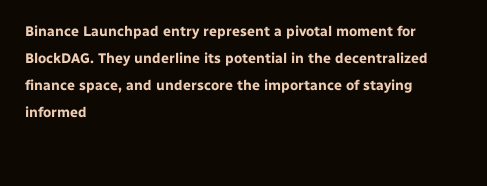Binance Launchpad entry represent a pivotal moment for BlockDAG. They underline its potential in the decentralized finance space, and underscore the importance of staying informed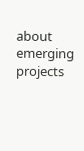about emerging projects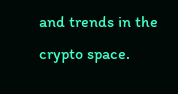and trends in the crypto space.